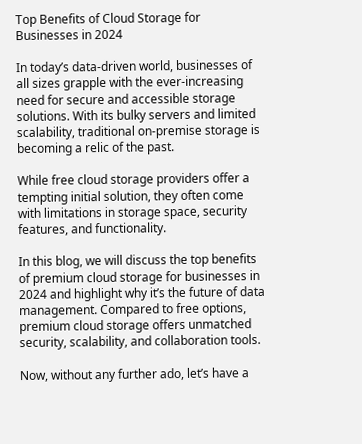Top Benefits of Cloud Storage for Businesses in 2024

In today’s data-driven world, businesses of all sizes grapple with the ever-increasing need for secure and accessible storage solutions. With its bulky servers and limited scalability, traditional on-premise storage is becoming a relic of the past.

While free cloud storage providers offer a tempting initial solution, they often come with limitations in storage space, security features, and functionality.

In this blog, we will discuss the top benefits of premium cloud storage for businesses in 2024 and highlight why it’s the future of data management. Compared to free options, premium cloud storage offers unmatched security, scalability, and collaboration tools.

Now, without any further ado, let’s have a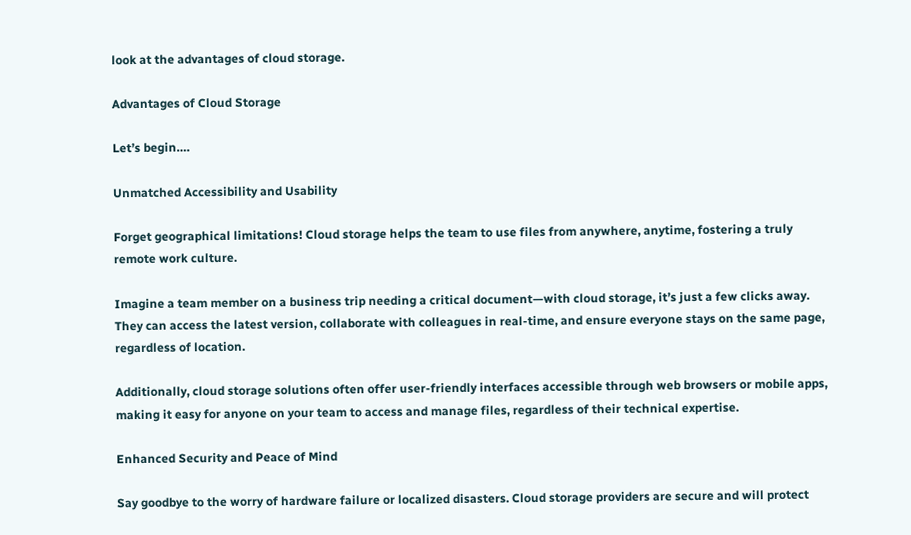look at the advantages of cloud storage.

Advantages of Cloud Storage

Let’s begin….

Unmatched Accessibility and Usability

Forget geographical limitations! Cloud storage helps the team to use files from anywhere, anytime, fostering a truly remote work culture.

Imagine a team member on a business trip needing a critical document—with cloud storage, it’s just a few clicks away. They can access the latest version, collaborate with colleagues in real-time, and ensure everyone stays on the same page, regardless of location.

Additionally, cloud storage solutions often offer user-friendly interfaces accessible through web browsers or mobile apps, making it easy for anyone on your team to access and manage files, regardless of their technical expertise.

Enhanced Security and Peace of Mind

Say goodbye to the worry of hardware failure or localized disasters. Cloud storage providers are secure and will protect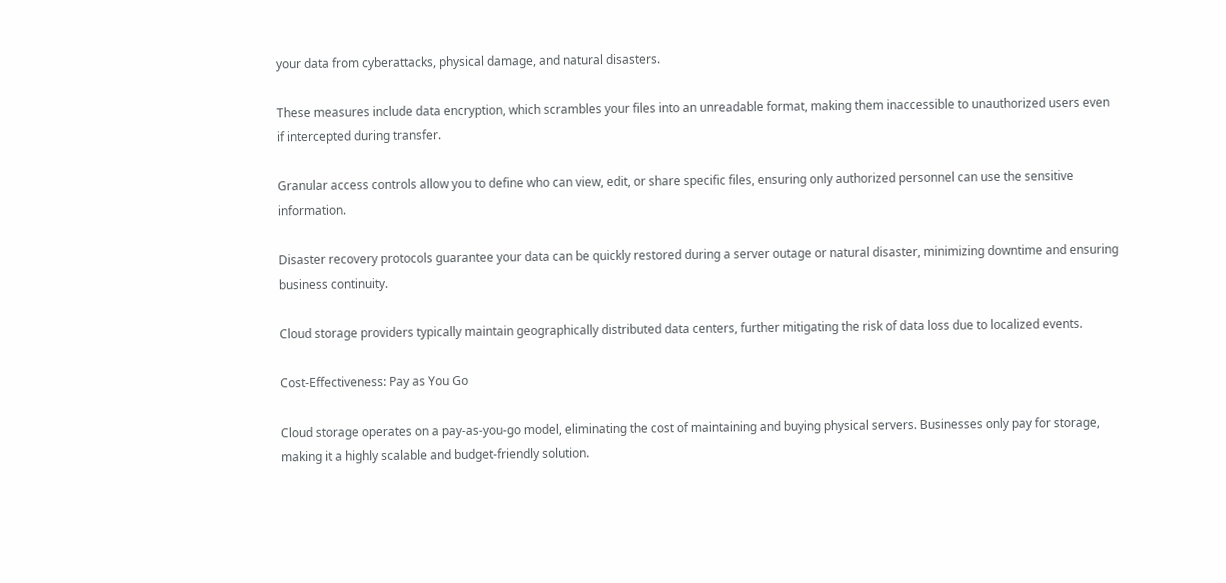your data from cyberattacks, physical damage, and natural disasters.

These measures include data encryption, which scrambles your files into an unreadable format, making them inaccessible to unauthorized users even if intercepted during transfer.

Granular access controls allow you to define who can view, edit, or share specific files, ensuring only authorized personnel can use the sensitive information.

Disaster recovery protocols guarantee your data can be quickly restored during a server outage or natural disaster, minimizing downtime and ensuring business continuity.

Cloud storage providers typically maintain geographically distributed data centers, further mitigating the risk of data loss due to localized events.

Cost-Effectiveness: Pay as You Go

Cloud storage operates on a pay-as-you-go model, eliminating the cost of maintaining and buying physical servers. Businesses only pay for storage, making it a highly scalable and budget-friendly solution.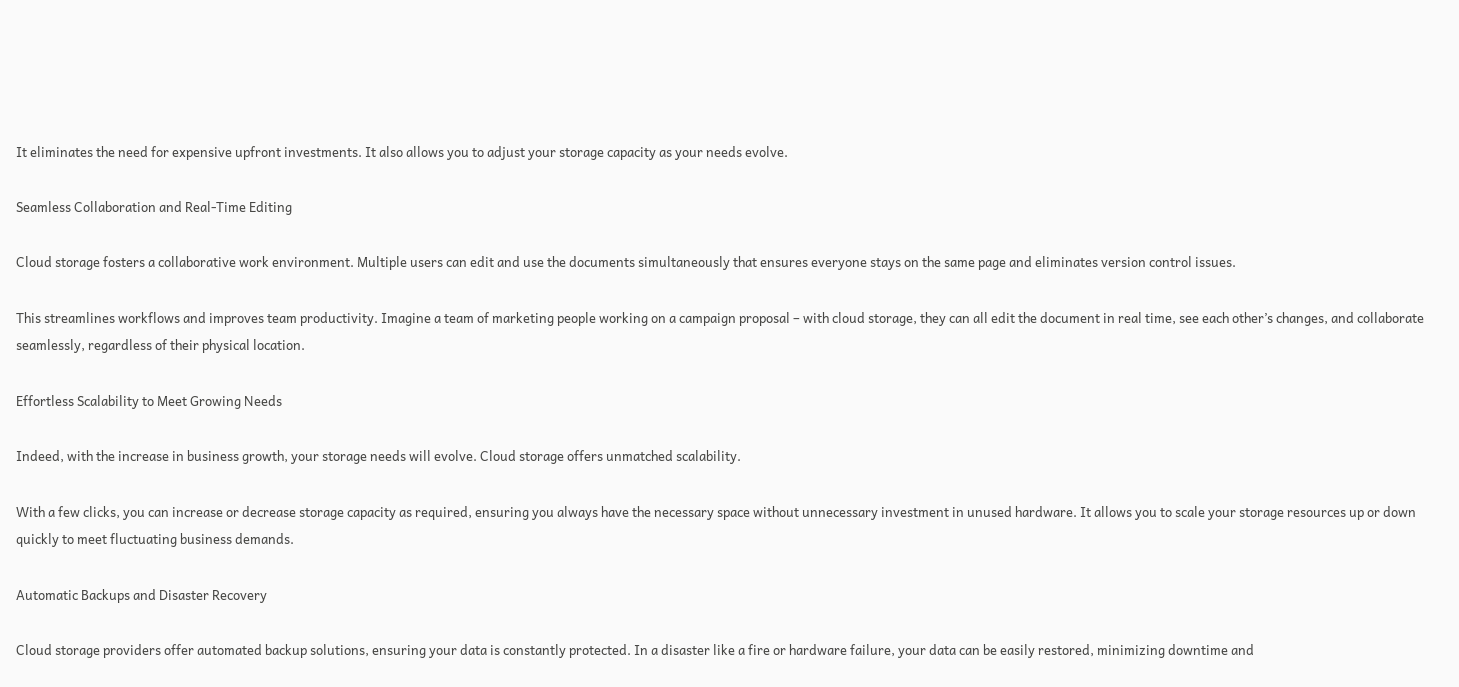It eliminates the need for expensive upfront investments. It also allows you to adjust your storage capacity as your needs evolve.

Seamless Collaboration and Real-Time Editing

Cloud storage fosters a collaborative work environment. Multiple users can edit and use the documents simultaneously that ensures everyone stays on the same page and eliminates version control issues.

This streamlines workflows and improves team productivity. Imagine a team of marketing people working on a campaign proposal – with cloud storage, they can all edit the document in real time, see each other’s changes, and collaborate seamlessly, regardless of their physical location.

Effortless Scalability to Meet Growing Needs

Indeed, with the increase in business growth, your storage needs will evolve. Cloud storage offers unmatched scalability.

With a few clicks, you can increase or decrease storage capacity as required, ensuring you always have the necessary space without unnecessary investment in unused hardware. It allows you to scale your storage resources up or down quickly to meet fluctuating business demands.

Automatic Backups and Disaster Recovery

Cloud storage providers offer automated backup solutions, ensuring your data is constantly protected. In a disaster like a fire or hardware failure, your data can be easily restored, minimizing downtime and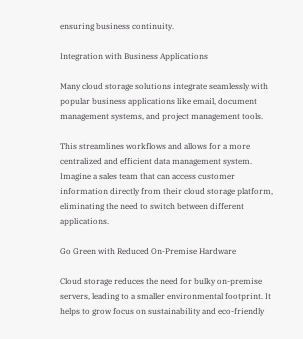ensuring business continuity.

Integration with Business Applications

Many cloud storage solutions integrate seamlessly with popular business applications like email, document management systems, and project management tools.

This streamlines workflows and allows for a more centralized and efficient data management system. Imagine a sales team that can access customer information directly from their cloud storage platform, eliminating the need to switch between different applications.

Go Green with Reduced On-Premise Hardware

Cloud storage reduces the need for bulky on-premise servers, leading to a smaller environmental footprint. It helps to grow focus on sustainability and eco-friendly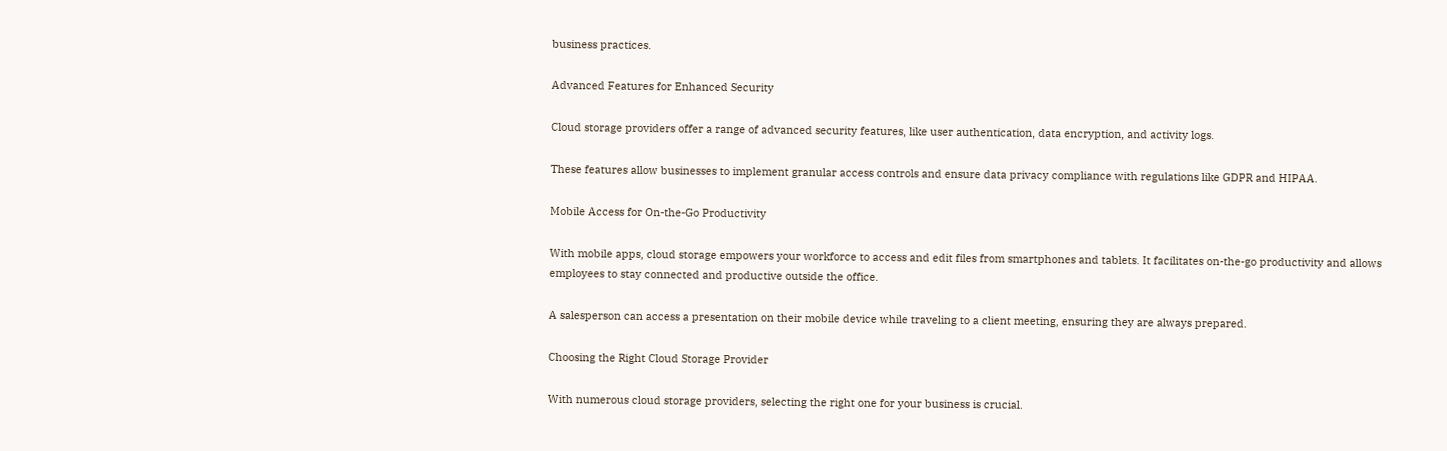business practices.

Advanced Features for Enhanced Security

Cloud storage providers offer a range of advanced security features, like user authentication, data encryption, and activity logs.

These features allow businesses to implement granular access controls and ensure data privacy compliance with regulations like GDPR and HIPAA.

Mobile Access for On-the-Go Productivity

With mobile apps, cloud storage empowers your workforce to access and edit files from smartphones and tablets. It facilitates on-the-go productivity and allows employees to stay connected and productive outside the office.

A salesperson can access a presentation on their mobile device while traveling to a client meeting, ensuring they are always prepared.

Choosing the Right Cloud Storage Provider

With numerous cloud storage providers, selecting the right one for your business is crucial.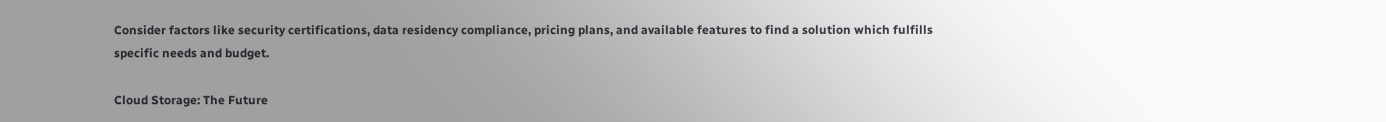Consider factors like security certifications, data residency compliance, pricing plans, and available features to find a solution which fulfills specific needs and budget.

Cloud Storage: The Future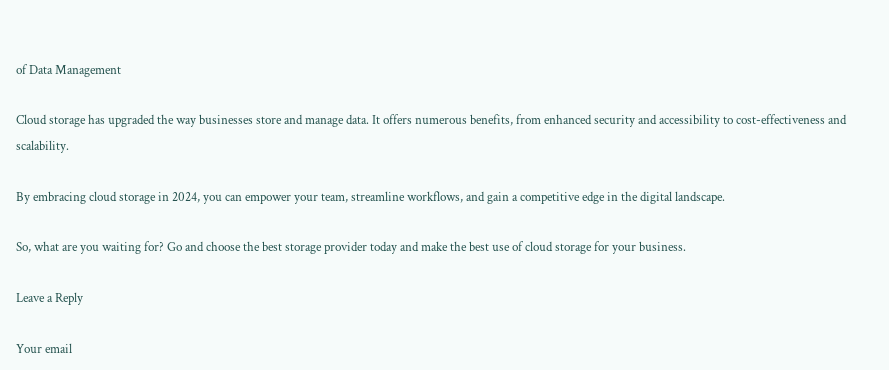of Data Management

Cloud storage has upgraded the way businesses store and manage data. It offers numerous benefits, from enhanced security and accessibility to cost-effectiveness and scalability.

By embracing cloud storage in 2024, you can empower your team, streamline workflows, and gain a competitive edge in the digital landscape.

So, what are you waiting for? Go and choose the best storage provider today and make the best use of cloud storage for your business.

Leave a Reply

Your email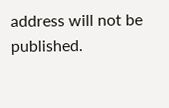address will not be published.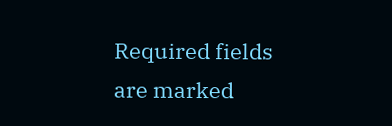Required fields are marked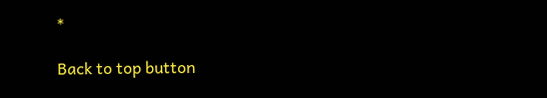*

Back to top button